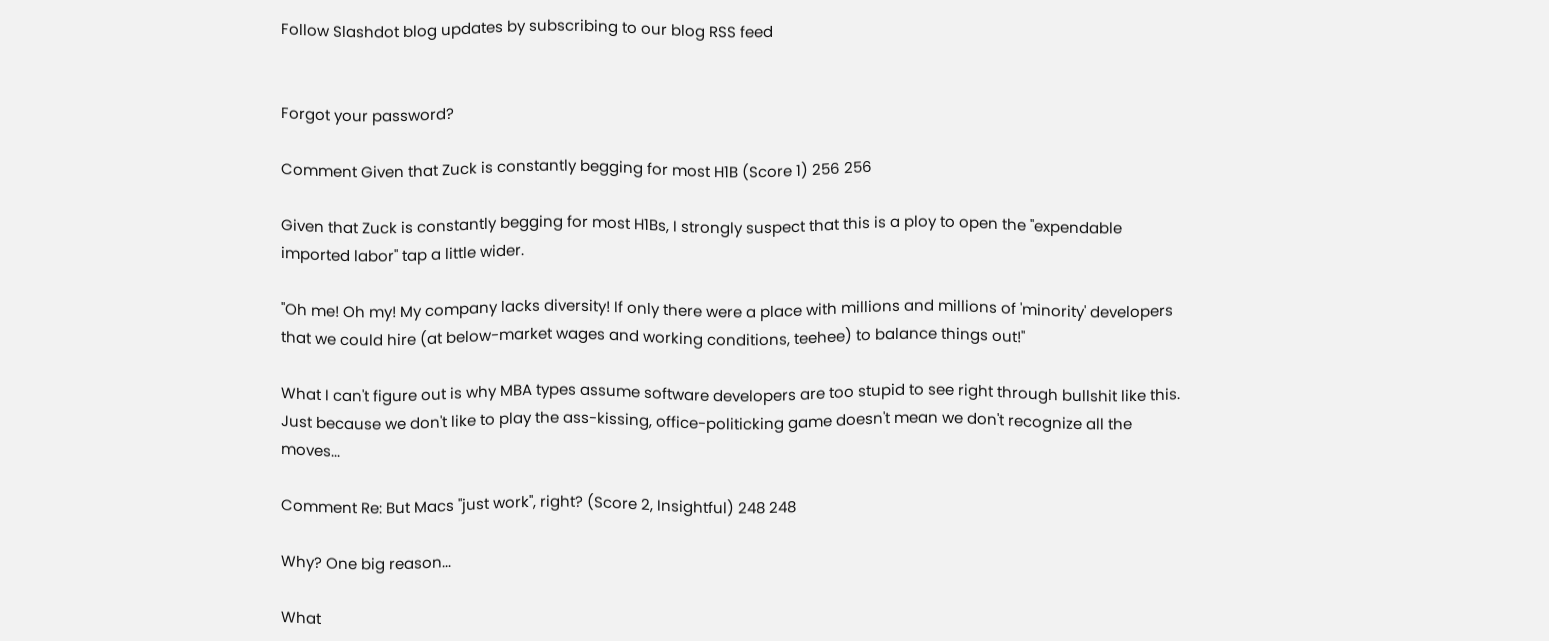Follow Slashdot blog updates by subscribing to our blog RSS feed


Forgot your password?

Comment Given that Zuck is constantly begging for most H1B (Score 1) 256 256

Given that Zuck is constantly begging for most H1Bs, I strongly suspect that this is a ploy to open the "expendable imported labor" tap a little wider.

"Oh me! Oh my! My company lacks diversity! If only there were a place with millions and millions of 'minority' developers that we could hire (at below-market wages and working conditions, teehee) to balance things out!"

What I can't figure out is why MBA types assume software developers are too stupid to see right through bullshit like this. Just because we don't like to play the ass-kissing, office-politicking game doesn't mean we don't recognize all the moves...

Comment Re: But Macs "just work", right? (Score 2, Insightful) 248 248

Why? One big reason...

What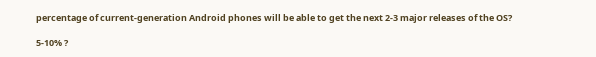percentage of current-generation Android phones will be able to get the next 2-3 major releases of the OS?

5-10% ?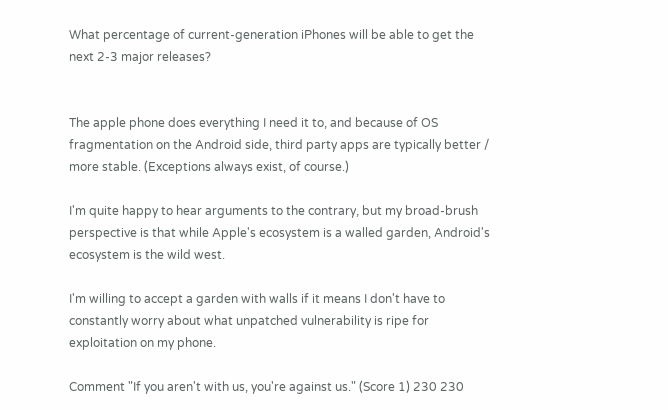What percentage of current-generation iPhones will be able to get the next 2-3 major releases?


The apple phone does everything I need it to, and because of OS fragmentation on the Android side, third party apps are typically better / more stable. (Exceptions always exist, of course.)

I'm quite happy to hear arguments to the contrary, but my broad-brush perspective is that while Apple's ecosystem is a walled garden, Android's ecosystem is the wild west.

I'm willing to accept a garden with walls if it means I don't have to constantly worry about what unpatched vulnerability is ripe for exploitation on my phone.

Comment "If you aren't with us, you're against us." (Score 1) 230 230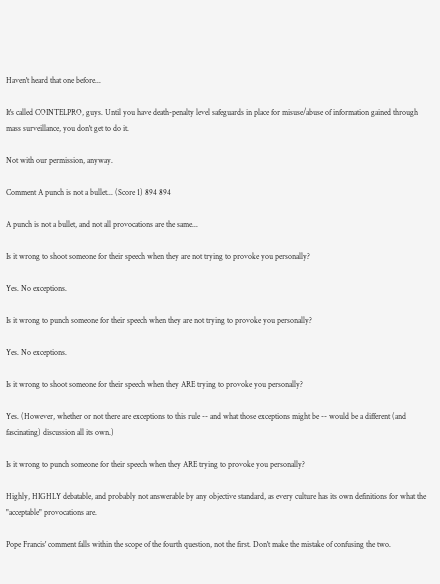Haven't heard that one before...

It's called COINTELPRO, guys. Until you have death-penalty level safeguards in place for misuse/abuse of information gained through mass surveillance, you don't get to do it.

Not with our permission, anyway.

Comment A punch is not a bullet... (Score 1) 894 894

A punch is not a bullet, and not all provocations are the same...

Is it wrong to shoot someone for their speech when they are not trying to provoke you personally?

Yes. No exceptions.

Is it wrong to punch someone for their speech when they are not trying to provoke you personally?

Yes. No exceptions.

Is it wrong to shoot someone for their speech when they ARE trying to provoke you personally?

Yes. (However, whether or not there are exceptions to this rule -- and what those exceptions might be -- would be a different (and fascinating) discussion all its own.)

Is it wrong to punch someone for their speech when they ARE trying to provoke you personally?

Highly, HIGHLY debatable, and probably not answerable by any objective standard, as every culture has its own definitions for what the "acceptable" provocations are.

Pope Francis' comment falls within the scope of the fourth question, not the first. Don't make the mistake of confusing the two.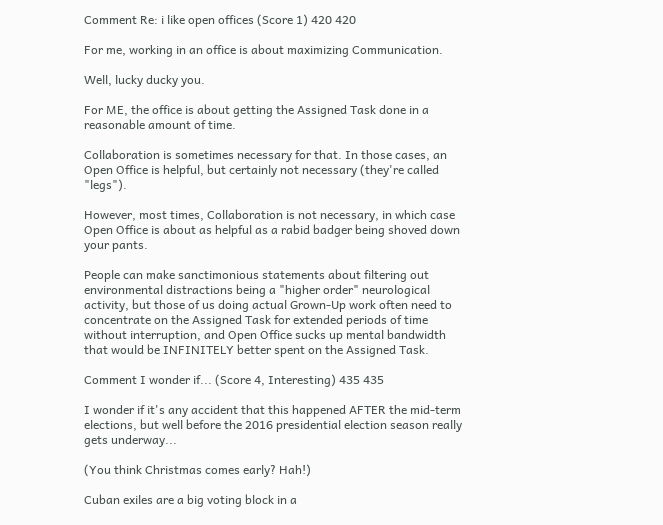Comment Re: i like open offices (Score 1) 420 420

For me, working in an office is about maximizing Communication.

Well, lucky ducky you.

For ME, the office is about getting the Assigned Task done in a reasonable amount of time.

Collaboration is sometimes necessary for that. In those cases, an Open Office is helpful, but certainly not necessary (they're called "legs").

However, most times, Collaboration is not necessary, in which case Open Office is about as helpful as a rabid badger being shoved down your pants.

People can make sanctimonious statements about filtering out environmental distractions being a "higher order" neurological activity, but those of us doing actual Grown-Up work often need to concentrate on the Assigned Task for extended periods of time without interruption, and Open Office sucks up mental bandwidth that would be INFINITELY better spent on the Assigned Task.

Comment I wonder if... (Score 4, Interesting) 435 435

I wonder if it's any accident that this happened AFTER the mid-term elections, but well before the 2016 presidential election season really gets underway...

(You think Christmas comes early? Hah!)

Cuban exiles are a big voting block in a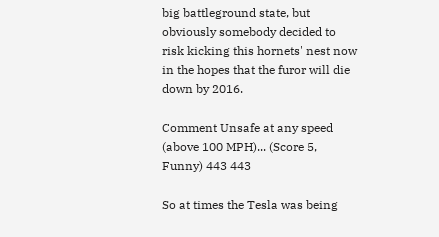big battleground state, but obviously somebody decided to risk kicking this hornets' nest now in the hopes that the furor will die down by 2016.

Comment Unsafe at any speed (above 100 MPH)... (Score 5, Funny) 443 443

So at times the Tesla was being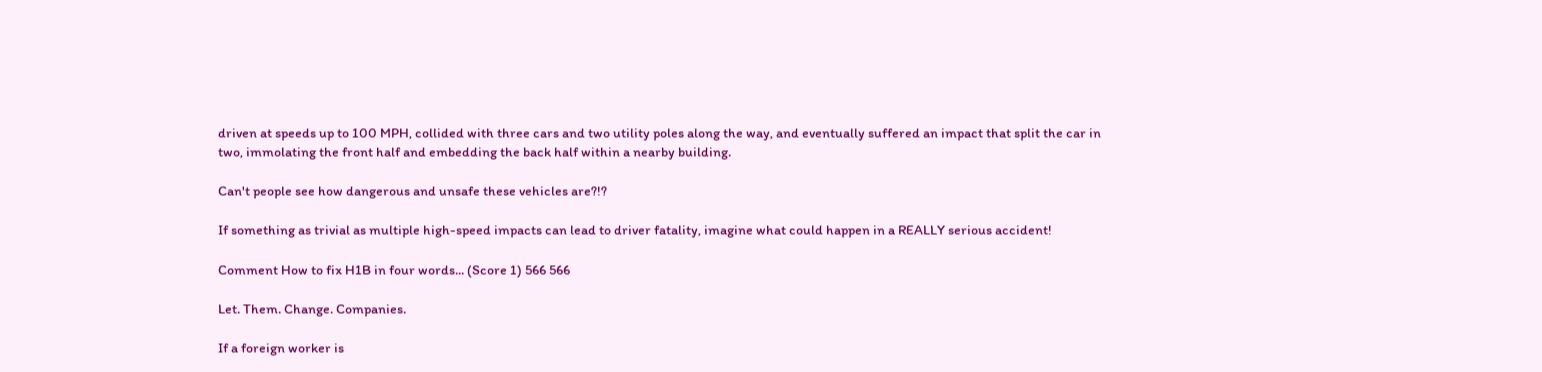driven at speeds up to 100 MPH, collided with three cars and two utility poles along the way, and eventually suffered an impact that split the car in two, immolating the front half and embedding the back half within a nearby building.

Can't people see how dangerous and unsafe these vehicles are?!?

If something as trivial as multiple high-speed impacts can lead to driver fatality, imagine what could happen in a REALLY serious accident!

Comment How to fix H1B in four words... (Score 1) 566 566

Let. Them. Change. Companies.

If a foreign worker is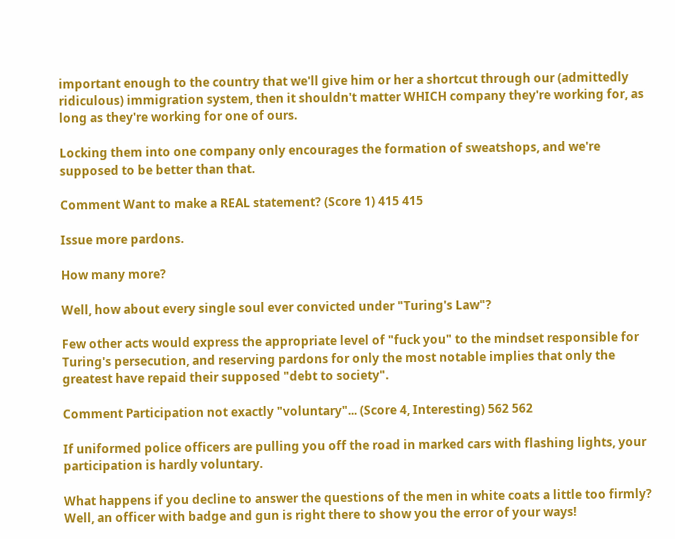important enough to the country that we'll give him or her a shortcut through our (admittedly ridiculous) immigration system, then it shouldn't matter WHICH company they're working for, as long as they're working for one of ours.

Locking them into one company only encourages the formation of sweatshops, and we're supposed to be better than that.

Comment Want to make a REAL statement? (Score 1) 415 415

Issue more pardons.

How many more?

Well, how about every single soul ever convicted under "Turing's Law"?

Few other acts would express the appropriate level of "fuck you" to the mindset responsible for Turing's persecution, and reserving pardons for only the most notable implies that only the greatest have repaid their supposed "debt to society".

Comment Participation not exactly "voluntary"... (Score 4, Interesting) 562 562

If uniformed police officers are pulling you off the road in marked cars with flashing lights, your participation is hardly voluntary.

What happens if you decline to answer the questions of the men in white coats a little too firmly? Well, an officer with badge and gun is right there to show you the error of your ways!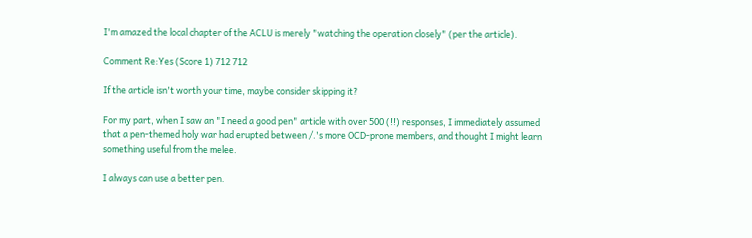I'm amazed the local chapter of the ACLU is merely "watching the operation closely" (per the article).

Comment Re:Yes (Score 1) 712 712

If the article isn't worth your time, maybe consider skipping it?

For my part, when I saw an "I need a good pen" article with over 500 (!!) responses, I immediately assumed that a pen-themed holy war had erupted between /.'s more OCD-prone members, and thought I might learn something useful from the melee.

I always can use a better pen.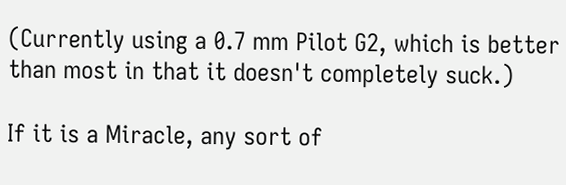(Currently using a 0.7 mm Pilot G2, which is better than most in that it doesn't completely suck.)

If it is a Miracle, any sort of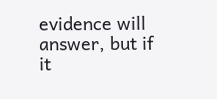evidence will answer, but if it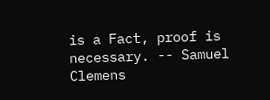is a Fact, proof is necessary. -- Samuel Clemens